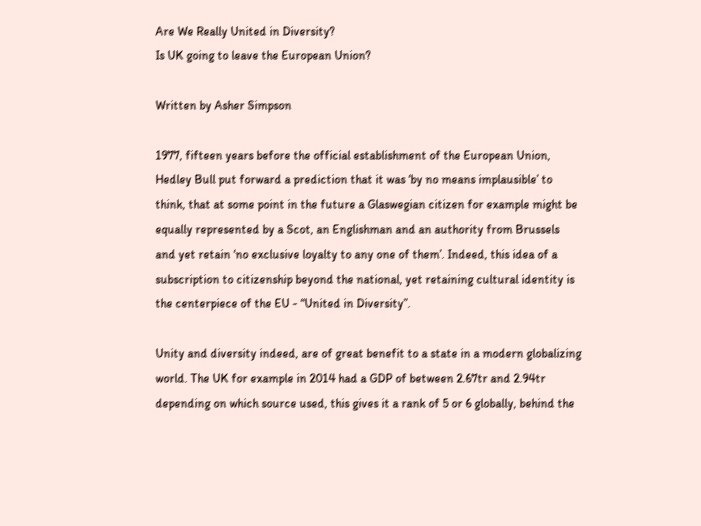Are We Really United in Diversity?
Is UK going to leave the European Union?

Written by Asher Simpson

1977, fifteen years before the official establishment of the European Union, Hedley Bull put forward a prediction that it was ‘by no means implausible’ to think, that at some point in the future a Glaswegian citizen for example might be equally represented by a Scot, an Englishman and an authority from Brussels and yet retain ‘no exclusive loyalty to any one of them’. Indeed, this idea of a subscription to citizenship beyond the national, yet retaining cultural identity is the centerpiece of the EU - “United in Diversity”.

Unity and diversity indeed, are of great benefit to a state in a modern globalizing world. The UK for example in 2014 had a GDP of between 2.67tr and 2.94tr depending on which source used, this gives it a rank of 5 or 6 globally, behind the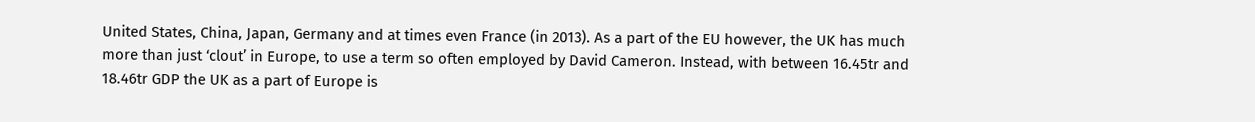United States, China, Japan, Germany and at times even France (in 2013). As a part of the EU however, the UK has much more than just ‘clout’ in Europe, to use a term so often employed by David Cameron. Instead, with between 16.45tr and 18.46tr GDP the UK as a part of Europe is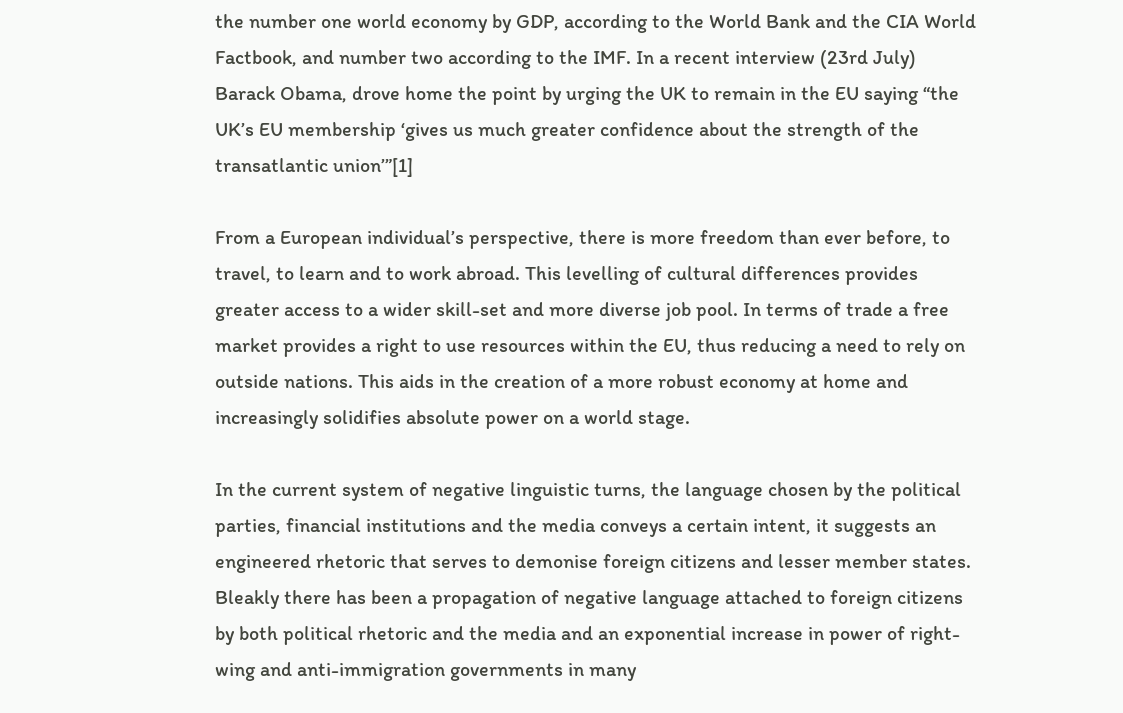the number one world economy by GDP, according to the World Bank and the CIA World Factbook, and number two according to the IMF. In a recent interview (23rd July) Barack Obama, drove home the point by urging the UK to remain in the EU saying “the UK’s EU membership ‘gives us much greater confidence about the strength of the transatlantic union’”[1]

From a European individual’s perspective, there is more freedom than ever before, to travel, to learn and to work abroad. This levelling of cultural differences provides greater access to a wider skill-set and more diverse job pool. In terms of trade a free market provides a right to use resources within the EU, thus reducing a need to rely on outside nations. This aids in the creation of a more robust economy at home and increasingly solidifies absolute power on a world stage.

In the current system of negative linguistic turns, the language chosen by the political parties, financial institutions and the media conveys a certain intent, it suggests an engineered rhetoric that serves to demonise foreign citizens and lesser member states. Bleakly there has been a propagation of negative language attached to foreign citizens by both political rhetoric and the media and an exponential increase in power of right-wing and anti-immigration governments in many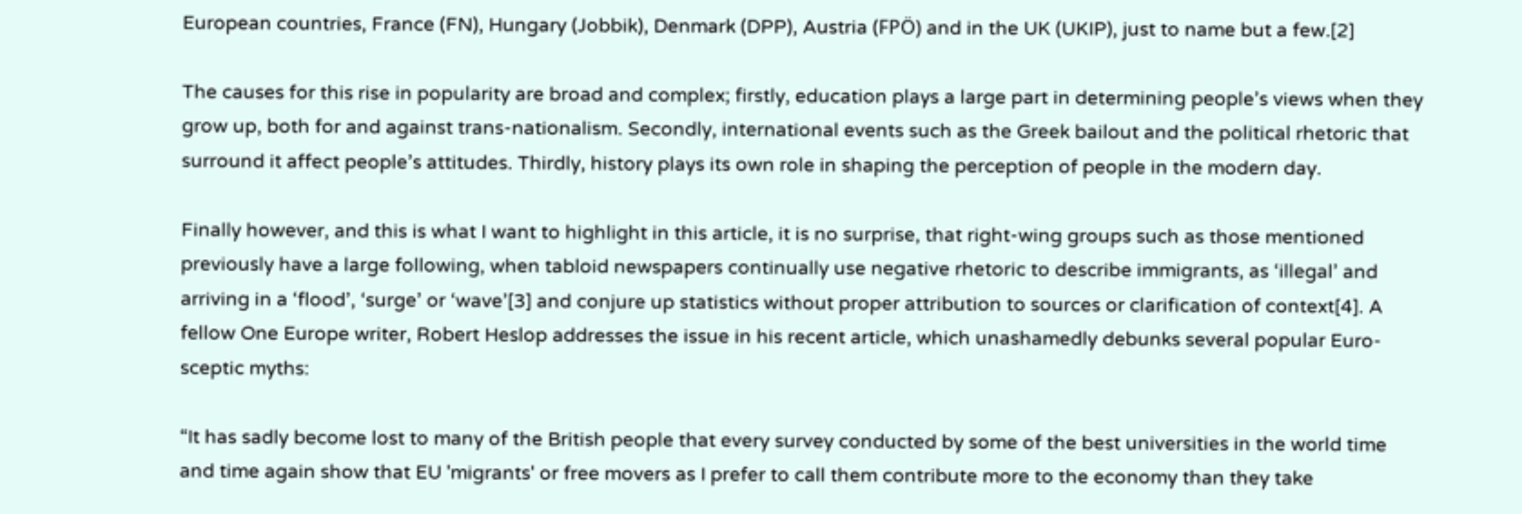European countries, France (FN), Hungary (Jobbik), Denmark (DPP), Austria (FPÖ) and in the UK (UKIP), just to name but a few.[2]

The causes for this rise in popularity are broad and complex; firstly, education plays a large part in determining people’s views when they grow up, both for and against trans-nationalism. Secondly, international events such as the Greek bailout and the political rhetoric that surround it affect people’s attitudes. Thirdly, history plays its own role in shaping the perception of people in the modern day.

Finally however, and this is what I want to highlight in this article, it is no surprise, that right-wing groups such as those mentioned previously have a large following, when tabloid newspapers continually use negative rhetoric to describe immigrants, as ‘illegal’ and arriving in a ‘flood’, ‘surge’ or ‘wave’[3] and conjure up statistics without proper attribution to sources or clarification of context[4]. A fellow One Europe writer, Robert Heslop addresses the issue in his recent article, which unashamedly debunks several popular Euro-sceptic myths:

“It has sadly become lost to many of the British people that every survey conducted by some of the best universities in the world time and time again show that EU 'migrants' or free movers as I prefer to call them contribute more to the economy than they take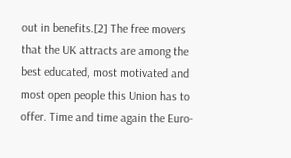out in benefits.[2] The free movers that the UK attracts are among the best educated, most motivated and most open people this Union has to offer. Time and time again the Euro-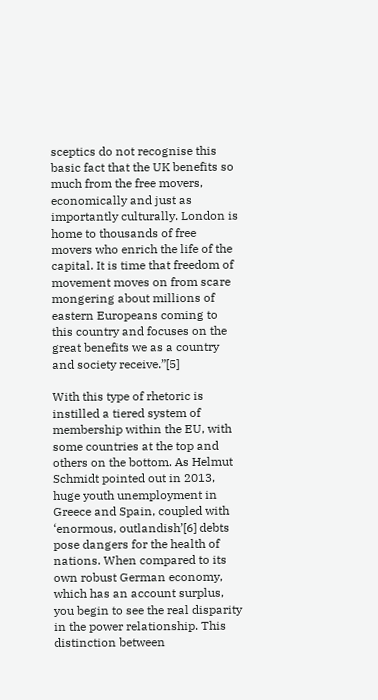sceptics do not recognise this basic fact that the UK benefits so much from the free movers, economically and just as importantly culturally. London is home to thousands of free movers who enrich the life of the capital. It is time that freedom of movement moves on from scare mongering about millions of eastern Europeans coming to this country and focuses on the great benefits we as a country and society receive.”[5]

With this type of rhetoric is instilled a tiered system of membership within the EU, with some countries at the top and others on the bottom. As Helmut Schmidt pointed out in 2013, huge youth unemployment in Greece and Spain, coupled with ‘enormous, outlandish’[6] debts pose dangers for the health of nations. When compared to its own robust German economy, which has an account surplus, you begin to see the real disparity in the power relationship. This distinction between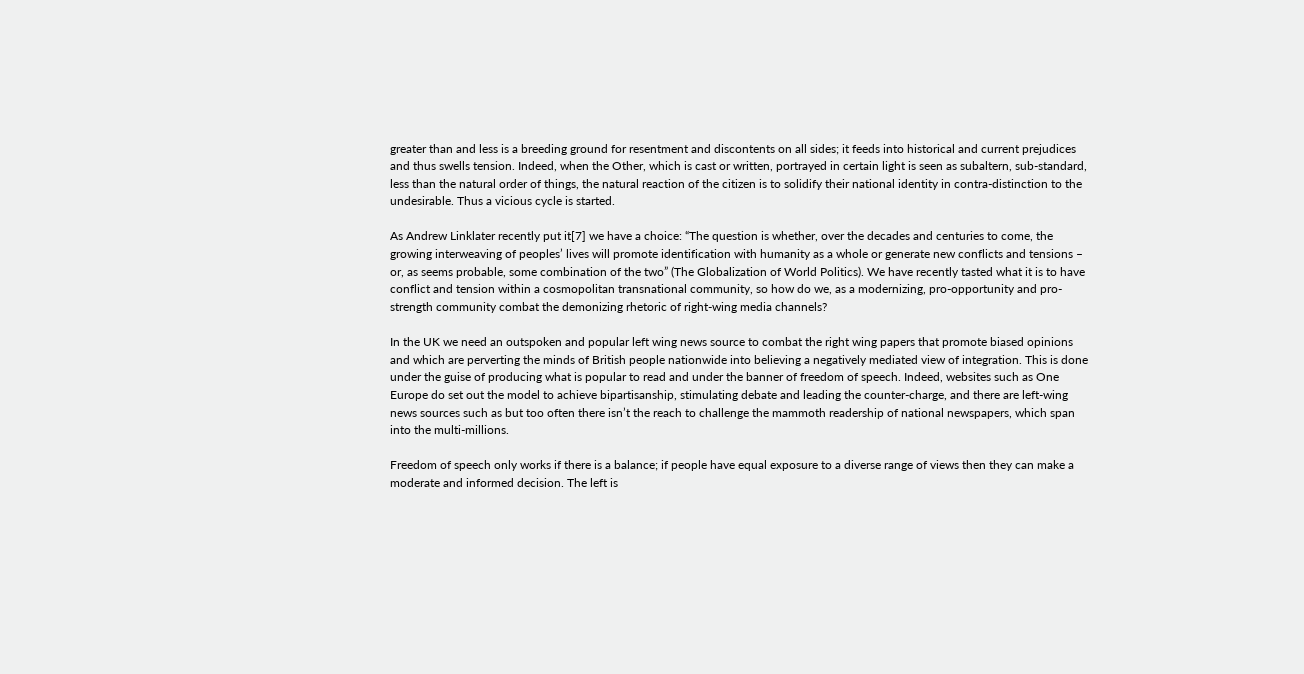greater than and less is a breeding ground for resentment and discontents on all sides; it feeds into historical and current prejudices and thus swells tension. Indeed, when the Other, which is cast or written, portrayed in certain light is seen as subaltern, sub-standard, less than the natural order of things, the natural reaction of the citizen is to solidify their national identity in contra-distinction to the undesirable. Thus a vicious cycle is started.

As Andrew Linklater recently put it[7] we have a choice: “The question is whether, over the decades and centuries to come, the growing interweaving of peoples’ lives will promote identification with humanity as a whole or generate new conflicts and tensions – or, as seems probable, some combination of the two” (The Globalization of World Politics). We have recently tasted what it is to have conflict and tension within a cosmopolitan transnational community, so how do we, as a modernizing, pro-opportunity and pro-strength community combat the demonizing rhetoric of right-wing media channels?

In the UK we need an outspoken and popular left wing news source to combat the right wing papers that promote biased opinions and which are perverting the minds of British people nationwide into believing a negatively mediated view of integration. This is done under the guise of producing what is popular to read and under the banner of freedom of speech. Indeed, websites such as One Europe do set out the model to achieve bipartisanship, stimulating debate and leading the counter-charge, and there are left-wing news sources such as but too often there isn’t the reach to challenge the mammoth readership of national newspapers, which span into the multi-millions.

Freedom of speech only works if there is a balance; if people have equal exposure to a diverse range of views then they can make a moderate and informed decision. The left is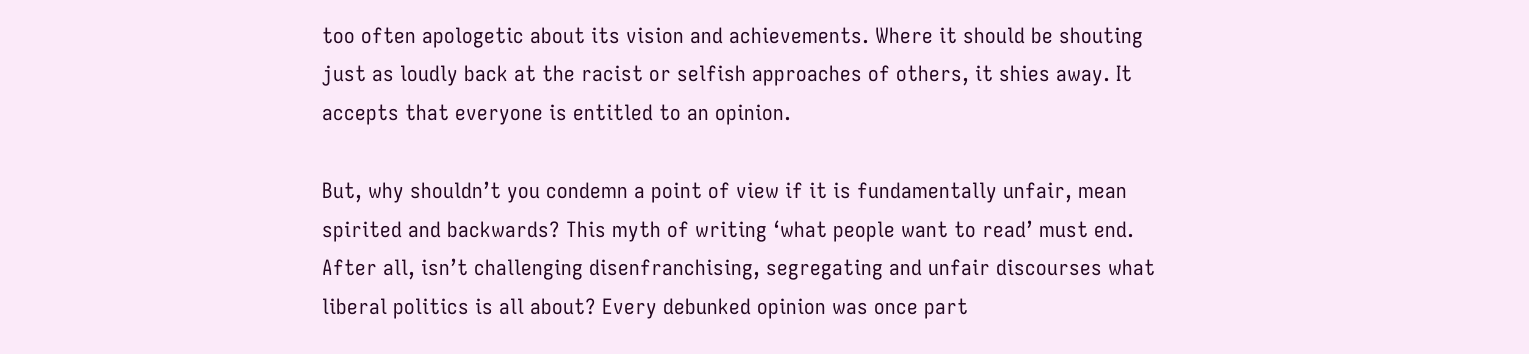too often apologetic about its vision and achievements. Where it should be shouting just as loudly back at the racist or selfish approaches of others, it shies away. It accepts that everyone is entitled to an opinion.

But, why shouldn’t you condemn a point of view if it is fundamentally unfair, mean spirited and backwards? This myth of writing ‘what people want to read’ must end. After all, isn’t challenging disenfranchising, segregating and unfair discourses what liberal politics is all about? Every debunked opinion was once part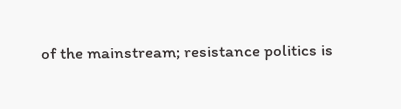of the mainstream; resistance politics is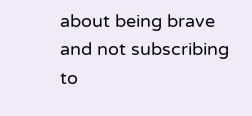about being brave and not subscribing to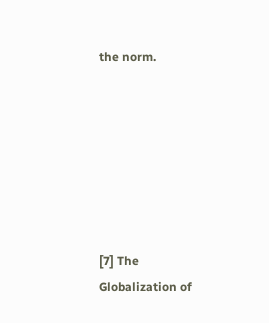the norm.







[7] The Globalization of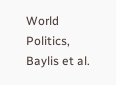World Politics, Baylis et al.